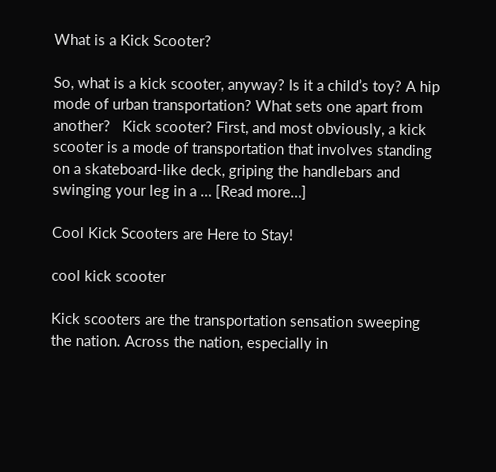What is a Kick Scooter?

So, what is a kick scooter, anyway? Is it a child’s toy? A hip mode of urban transportation? What sets one apart from another?   Kick scooter? First, and most obviously, a kick scooter is a mode of transportation that involves standing on a skateboard-like deck, griping the handlebars and swinging your leg in a … [Read more…]

Cool Kick Scooters are Here to Stay!

cool kick scooter

Kick scooters are the transportation sensation sweeping the nation. Across the nation, especially in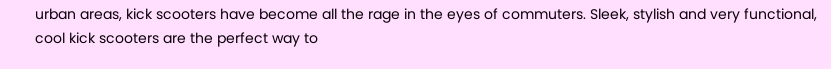urban areas, kick scooters have become all the rage in the eyes of commuters. Sleek, stylish and very functional, cool kick scooters are the perfect way to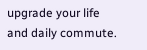upgrade your life and daily commute.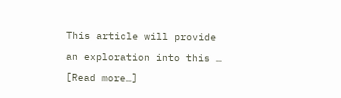This article will provide an exploration into this … [Read more…]